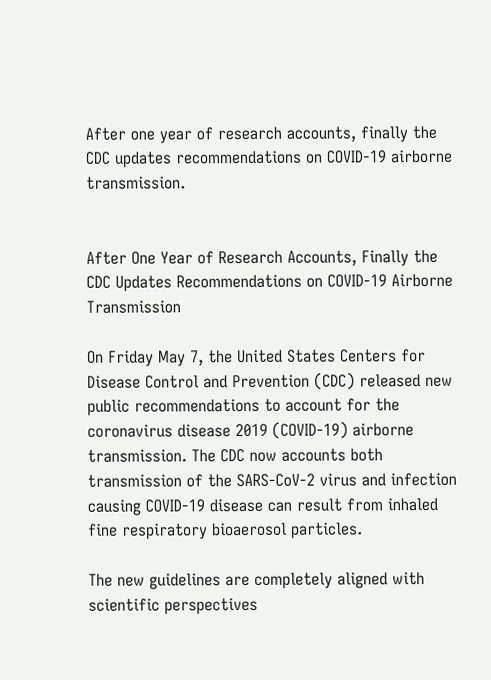After one year of research accounts, finally the CDC updates recommendations on COVID-19 airborne transmission.


After One Year of Research Accounts, Finally the CDC Updates Recommendations on COVID-19 Airborne Transmission

On Friday May 7, the United States Centers for Disease Control and Prevention (CDC) released new public recommendations to account for the coronavirus disease 2019 (COVID-19) airborne transmission. The CDC now accounts both transmission of the SARS-CoV-2 virus and infection causing COVID-19 disease can result from inhaled fine respiratory bioaerosol particles.

The new guidelines are completely aligned with scientific perspectives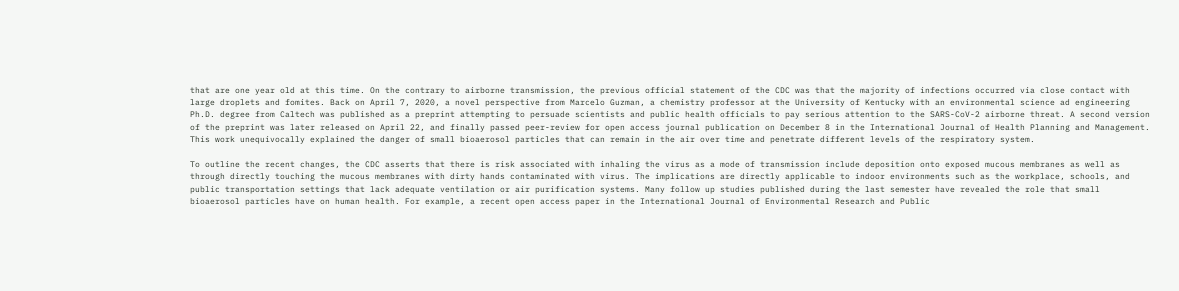that are one year old at this time. On the contrary to airborne transmission, the previous official statement of the CDC was that the majority of infections occurred via close contact with large droplets and fomites. Back on April 7, 2020, a novel perspective from Marcelo Guzman, a chemistry professor at the University of Kentucky with an environmental science ad engineering Ph.D. degree from Caltech was published as a preprint attempting to persuade scientists and public health officials to pay serious attention to the SARS-CoV-2 airborne threat. A second version of the preprint was later released on April 22, and finally passed peer-review for open access journal publication on December 8 in the International Journal of Health Planning and Management. This work unequivocally explained the danger of small bioaerosol particles that can remain in the air over time and penetrate different levels of the respiratory system.

To outline the recent changes, the CDC asserts that there is risk associated with inhaling the virus as a mode of transmission include deposition onto exposed mucous membranes as well as through directly touching the mucous membranes with dirty hands contaminated with virus. The implications are directly applicable to indoor environments such as the workplace, schools, and public transportation settings that lack adequate ventilation or air purification systems. Many follow up studies published during the last semester have revealed the role that small bioaerosol particles have on human health. For example, a recent open access paper in the International Journal of Environmental Research and Public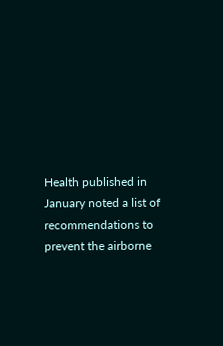Health published in January noted a list of recommendations to prevent the airborne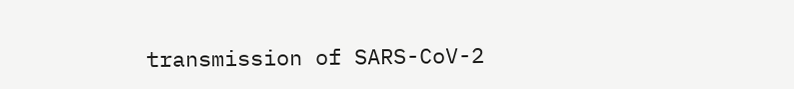transmission of SARS-CoV-2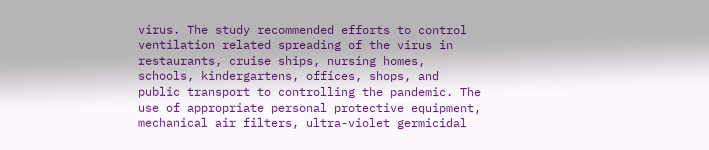virus. The study recommended efforts to control ventilation related spreading of the virus in restaurants, cruise ships, nursing homes, schools, kindergartens, offices, shops, and public transport to controlling the pandemic. The use of appropriate personal protective equipment, mechanical air filters, ultra-violet germicidal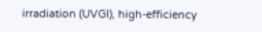irradiation (UVGI), high-efficiency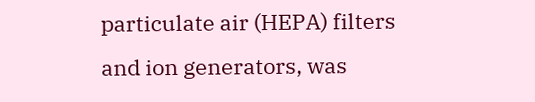particulate air (HEPA) filters and ion generators, was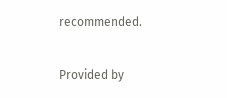recommended.

Provided by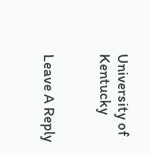University of Kentucky


Leave A Reply